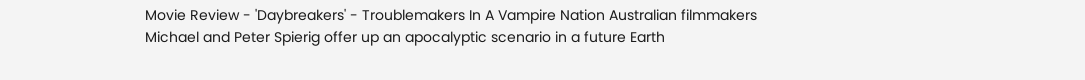Movie Review - 'Daybreakers' - Troublemakers In A Vampire Nation Australian filmmakers Michael and Peter Spierig offer up an apocalyptic scenario in a future Earth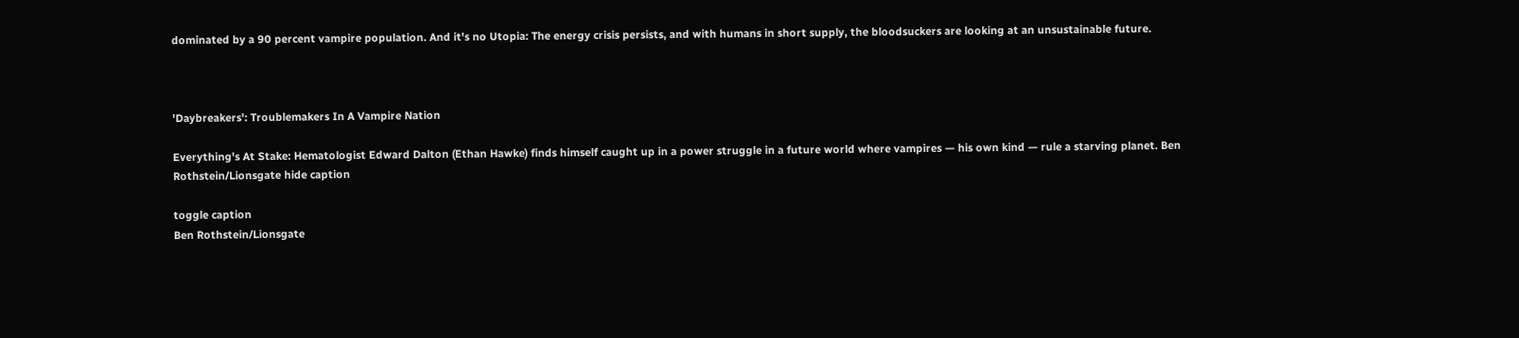dominated by a 90 percent vampire population. And it's no Utopia: The energy crisis persists, and with humans in short supply, the bloodsuckers are looking at an unsustainable future.



'Daybreakers': Troublemakers In A Vampire Nation

Everything's At Stake: Hematologist Edward Dalton (Ethan Hawke) finds himself caught up in a power struggle in a future world where vampires — his own kind — rule a starving planet. Ben Rothstein/Lionsgate hide caption

toggle caption
Ben Rothstein/Lionsgate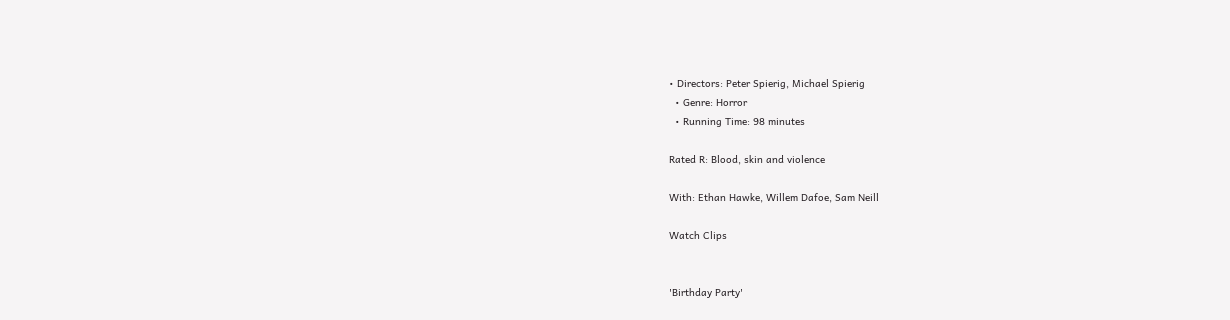• Directors: Peter Spierig, Michael Spierig
  • Genre: Horror
  • Running Time: 98 minutes

Rated R: Blood, skin and violence

With: Ethan Hawke, Willem Dafoe, Sam Neill

Watch Clips


'Birthday Party'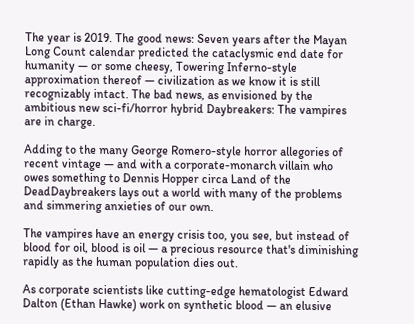The year is 2019. The good news: Seven years after the Mayan Long Count calendar predicted the cataclysmic end date for humanity — or some cheesy, Towering Inferno-style approximation thereof — civilization as we know it is still recognizably intact. The bad news, as envisioned by the ambitious new sci-fi/horror hybrid Daybreakers: The vampires are in charge.

Adding to the many George Romero-style horror allegories of recent vintage — and with a corporate-monarch villain who owes something to Dennis Hopper circa Land of the DeadDaybreakers lays out a world with many of the problems and simmering anxieties of our own.

The vampires have an energy crisis too, you see, but instead of blood for oil, blood is oil — a precious resource that's diminishing rapidly as the human population dies out.

As corporate scientists like cutting-edge hematologist Edward Dalton (Ethan Hawke) work on synthetic blood — an elusive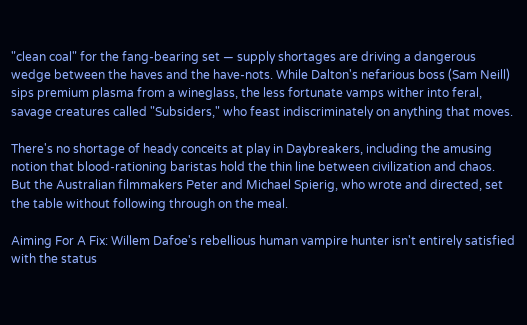"clean coal" for the fang-bearing set — supply shortages are driving a dangerous wedge between the haves and the have-nots. While Dalton's nefarious boss (Sam Neill) sips premium plasma from a wineglass, the less fortunate vamps wither into feral, savage creatures called "Subsiders," who feast indiscriminately on anything that moves.

There's no shortage of heady conceits at play in Daybreakers, including the amusing notion that blood-rationing baristas hold the thin line between civilization and chaos. But the Australian filmmakers Peter and Michael Spierig, who wrote and directed, set the table without following through on the meal.

Aiming For A Fix: Willem Dafoe's rebellious human vampire hunter isn't entirely satisfied with the status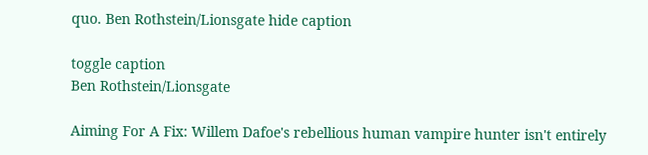quo. Ben Rothstein/Lionsgate hide caption

toggle caption
Ben Rothstein/Lionsgate

Aiming For A Fix: Willem Dafoe's rebellious human vampire hunter isn't entirely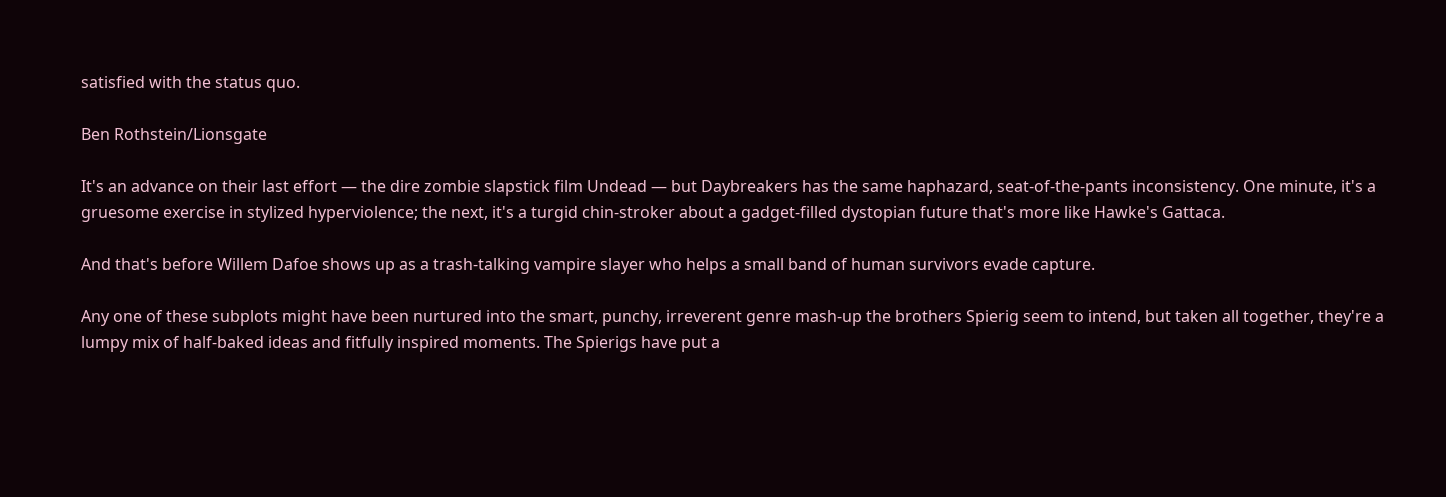satisfied with the status quo.

Ben Rothstein/Lionsgate

It's an advance on their last effort — the dire zombie slapstick film Undead — but Daybreakers has the same haphazard, seat-of-the-pants inconsistency. One minute, it's a gruesome exercise in stylized hyperviolence; the next, it's a turgid chin-stroker about a gadget-filled dystopian future that's more like Hawke's Gattaca.

And that's before Willem Dafoe shows up as a trash-talking vampire slayer who helps a small band of human survivors evade capture.

Any one of these subplots might have been nurtured into the smart, punchy, irreverent genre mash-up the brothers Spierig seem to intend, but taken all together, they're a lumpy mix of half-baked ideas and fitfully inspired moments. The Spierigs have put a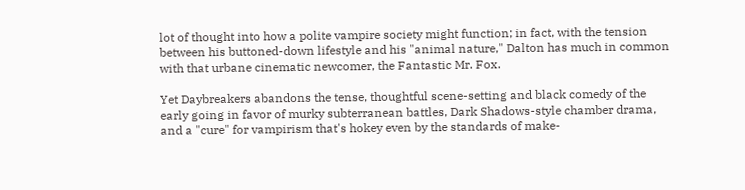lot of thought into how a polite vampire society might function; in fact, with the tension between his buttoned-down lifestyle and his "animal nature," Dalton has much in common with that urbane cinematic newcomer, the Fantastic Mr. Fox.

Yet Daybreakers abandons the tense, thoughtful scene-setting and black comedy of the early going in favor of murky subterranean battles, Dark Shadows-style chamber drama, and a "cure" for vampirism that's hokey even by the standards of make-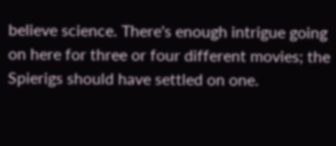believe science. There's enough intrigue going on here for three or four different movies; the Spierigs should have settled on one.